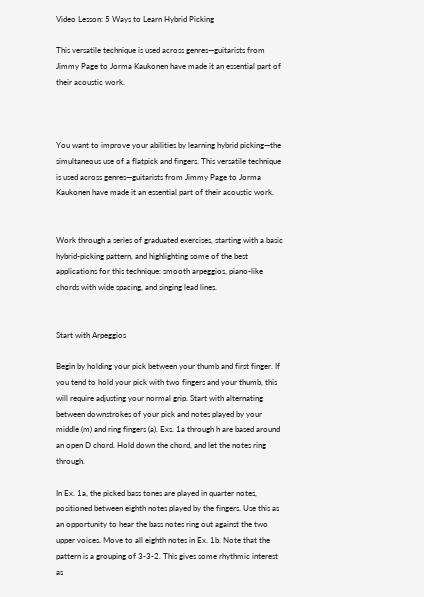Video Lesson: 5 Ways to Learn Hybrid Picking

This versatile technique is used across genres—guitarists from Jimmy Page to Jorma Kaukonen have made it an essential part of their acoustic work.



You want to improve your abilities by learning hybrid picking—the simultaneous use of a flatpick and fingers. This versatile technique is used across genres—guitarists from Jimmy Page to Jorma Kaukonen have made it an essential part of their acoustic work.


Work through a series of graduated exercises, starting with a basic hybrid-picking pattern, and highlighting some of the best applications for this technique: smooth arpeggios, piano-like chords with wide spacing, and singing lead lines.


Start with Arpeggios

Begin by holding your pick between your thumb and first finger. If you tend to hold your pick with two fingers and your thumb, this will require adjusting your normal grip. Start with alternating between downstrokes of your pick and notes played by your middle (m) and ring fingers (a). Exs. 1a through h are based around an open D chord. Hold down the chord, and let the notes ring through.

In Ex. 1a, the picked bass tones are played in quarter notes, positioned between eighth notes played by the fingers. Use this as an opportunity to hear the bass notes ring out against the two upper voices. Move to all eighth notes in Ex. 1b. Note that the pattern is a grouping of 3-3-2. This gives some rhythmic interest as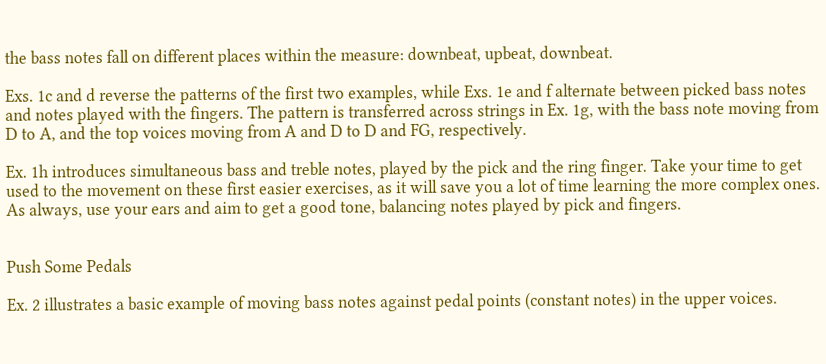the bass notes fall on different places within the measure: downbeat, upbeat, downbeat.

Exs. 1c and d reverse the patterns of the first two examples, while Exs. 1e and f alternate between picked bass notes and notes played with the fingers. The pattern is transferred across strings in Ex. 1g, with the bass note moving from D to A, and the top voices moving from A and D to D and FG, respectively.

Ex. 1h introduces simultaneous bass and treble notes, played by the pick and the ring finger. Take your time to get used to the movement on these first easier exercises, as it will save you a lot of time learning the more complex ones. As always, use your ears and aim to get a good tone, balancing notes played by pick and fingers.


Push Some Pedals

Ex. 2 illustrates a basic example of moving bass notes against pedal points (constant notes) in the upper voices.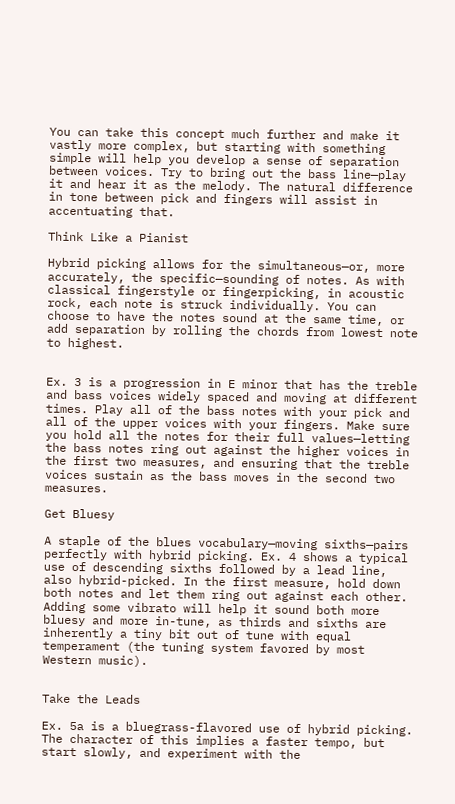You can take this concept much further and make it vastly more complex, but starting with something simple will help you develop a sense of separation between voices. Try to bring out the bass line—play it and hear it as the melody. The natural difference in tone between pick and fingers will assist in accentuating that.

Think Like a Pianist

Hybrid picking allows for the simultaneous—or, more accurately, the specific—sounding of notes. As with classical fingerstyle or fingerpicking, in acoustic rock, each note is struck individually. You can choose to have the notes sound at the same time, or add separation by rolling the chords from lowest note to highest.


Ex. 3 is a progression in E minor that has the treble and bass voices widely spaced and moving at different times. Play all of the bass notes with your pick and all of the upper voices with your fingers. Make sure you hold all the notes for their full values—letting the bass notes ring out against the higher voices in the first two measures, and ensuring that the treble voices sustain as the bass moves in the second two measures.

Get Bluesy

A staple of the blues vocabulary—moving sixths—pairs perfectly with hybrid picking. Ex. 4 shows a typical use of descending sixths followed by a lead line, also hybrid-picked. In the first measure, hold down both notes and let them ring out against each other. Adding some vibrato will help it sound both more bluesy and more in-tune, as thirds and sixths are inherently a tiny bit out of tune with equal temperament (the tuning system favored by most Western music).


Take the Leads

Ex. 5a is a bluegrass-flavored use of hybrid picking. The character of this implies a faster tempo, but start slowly, and experiment with the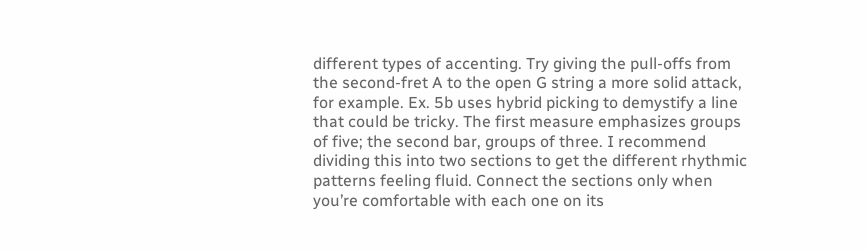different types of accenting. Try giving the pull-offs from the second-fret A to the open G string a more solid attack, for example. Ex. 5b uses hybrid picking to demystify a line that could be tricky. The first measure emphasizes groups of five; the second bar, groups of three. I recommend dividing this into two sections to get the different rhythmic patterns feeling fluid. Connect the sections only when you’re comfortable with each one on its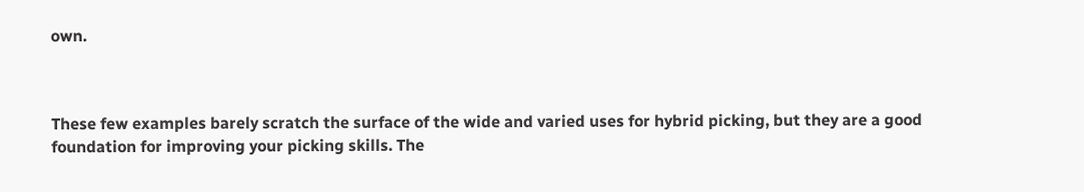own.



These few examples barely scratch the surface of the wide and varied uses for hybrid picking, but they are a good foundation for improving your picking skills. The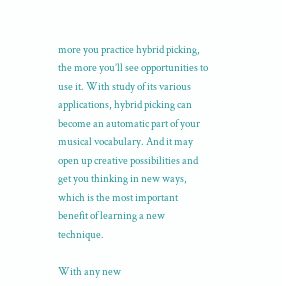more you practice hybrid picking, the more you’ll see opportunities to use it. With study of its various applications, hybrid picking can become an automatic part of your musical vocabulary. And it may open up creative possibilities and get you thinking in new ways, which is the most important benefit of learning a new technique.

With any new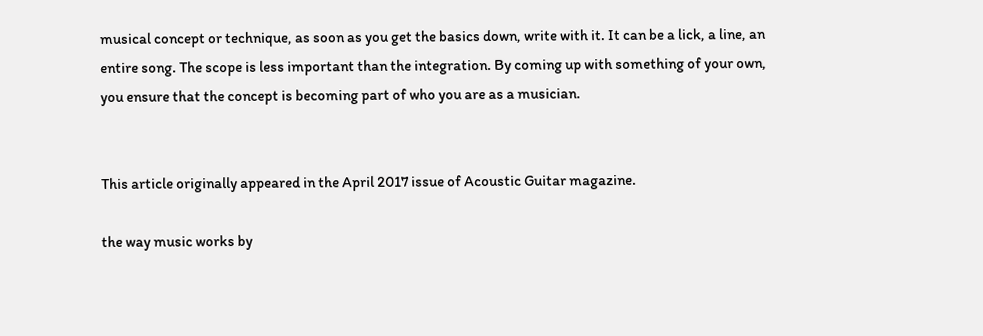musical concept or technique, as soon as you get the basics down, write with it. It can be a lick, a line, an entire song. The scope is less important than the integration. By coming up with something of your own, you ensure that the concept is becoming part of who you are as a musician.


This article originally appeared in the April 2017 issue of Acoustic Guitar magazine.

the way music works by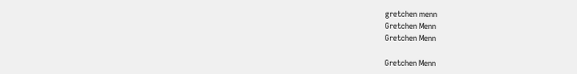gretchen menn
Gretchen Menn
Gretchen Menn

Gretchen Menn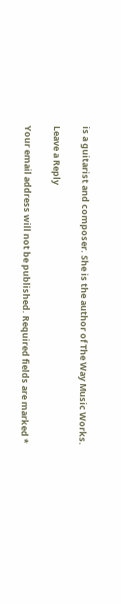is a guitarist and composer. She is the author of The Way Music Works.

Leave a Reply

Your email address will not be published. Required fields are marked *